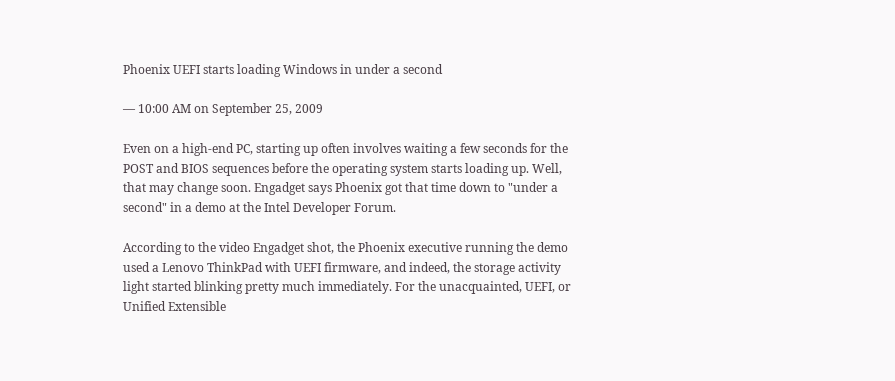Phoenix UEFI starts loading Windows in under a second

— 10:00 AM on September 25, 2009

Even on a high-end PC, starting up often involves waiting a few seconds for the POST and BIOS sequences before the operating system starts loading up. Well, that may change soon. Engadget says Phoenix got that time down to "under a second" in a demo at the Intel Developer Forum.

According to the video Engadget shot, the Phoenix executive running the demo used a Lenovo ThinkPad with UEFI firmware, and indeed, the storage activity light started blinking pretty much immediately. For the unacquainted, UEFI, or Unified Extensible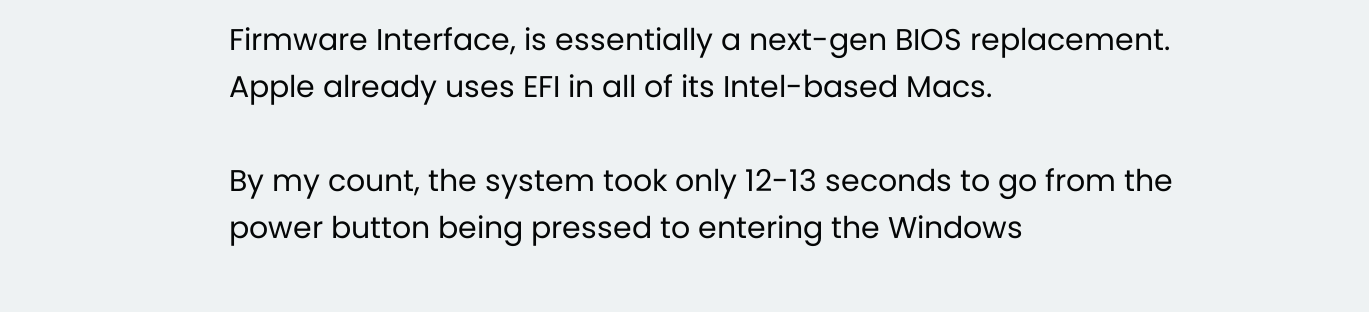Firmware Interface, is essentially a next-gen BIOS replacement. Apple already uses EFI in all of its Intel-based Macs.

By my count, the system took only 12-13 seconds to go from the power button being pressed to entering the Windows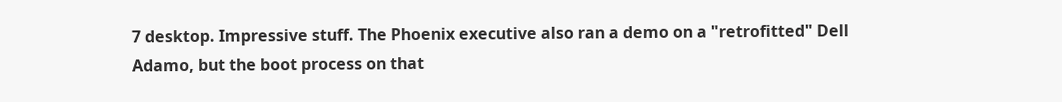7 desktop. Impressive stuff. The Phoenix executive also ran a demo on a "retrofitted" Dell Adamo, but the boot process on that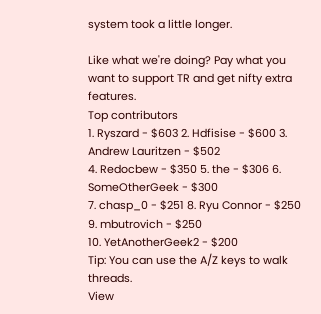system took a little longer.

Like what we're doing? Pay what you want to support TR and get nifty extra features.
Top contributors
1. Ryszard - $603 2. Hdfisise - $600 3. Andrew Lauritzen - $502
4. Redocbew - $350 5. the - $306 6. SomeOtherGeek - $300
7. chasp_0 - $251 8. Ryu Connor - $250 9. mbutrovich - $250
10. YetAnotherGeek2 - $200
Tip: You can use the A/Z keys to walk threads.
View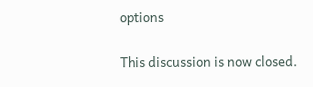options

This discussion is now closed.